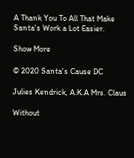A Thank You To All That Make Santa's Work a Lot Easier.

Show More

© 2020 Santa's Cause DC

Julies Kendrick, A.K.A Mrs. Claus

Without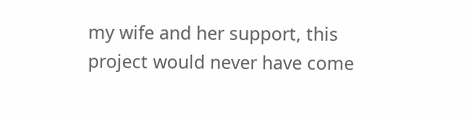my wife and her support, this project would never have come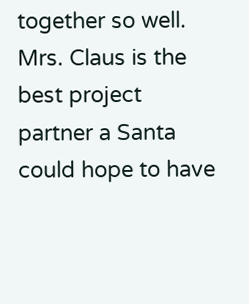together so well. Mrs. Claus is the best project partner a Santa could hope to have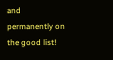and permanently on the good list!